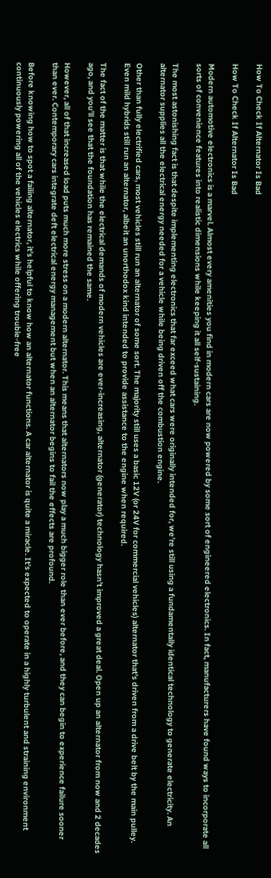How To Check If Alternator Is Bad

How To Check If Alternator Is Bad

Modern automotive electronics is a marvel. Almost every amenities you find in modern cars are now powered by some sort of engineered electronics. In fact, manufacturers have found ways to incorporate all sorts of convenience features into realistic dimensions while keeping it all self-sustaining.

The most astonishing fact is that despite implementing electronics that far exceed what cars were originally intended for, we’re still using a fundamentally identical technology to generate electricity. An alternator supplies all the electrical energy needed for a vehicle while being driven off the combustion engine.

Other than fully electrified cars, most vehicles still run an alternator of some sort. The majority still uses a basic 12V (or 24V for commercial vehicles) alternator that’s driven from a drive belt by the main pulley. Even mild hybrids still run an alternator, albeit an unorthodox kind intended to provide assistance to the engine when required.

The fact of the matter is that while the electrical demands of modern vehicles are ever-increasing, alternator (generator) technology hasn’t improved a great deal. Open up an alternator from now and 2 decades ago, and you’ll see that the foundation has remained the same.

However, all of that increased load puts much more stress on a modern alternator. This means that alternators now play a much bigger role than ever before, and they can begin to experience failure sooner than ever. Contemporary cars integrate deft electrical energy management but when an alternator begins to fail the effects are profound.

Before knowing how to spot a failing alternator, it’s helpful to know how an alternator functions. A car alternator is quite a miracle. It’s expected to operate in a highly turbulent and straining environment continuously powering all of the vehicles electrics while offering trouble-free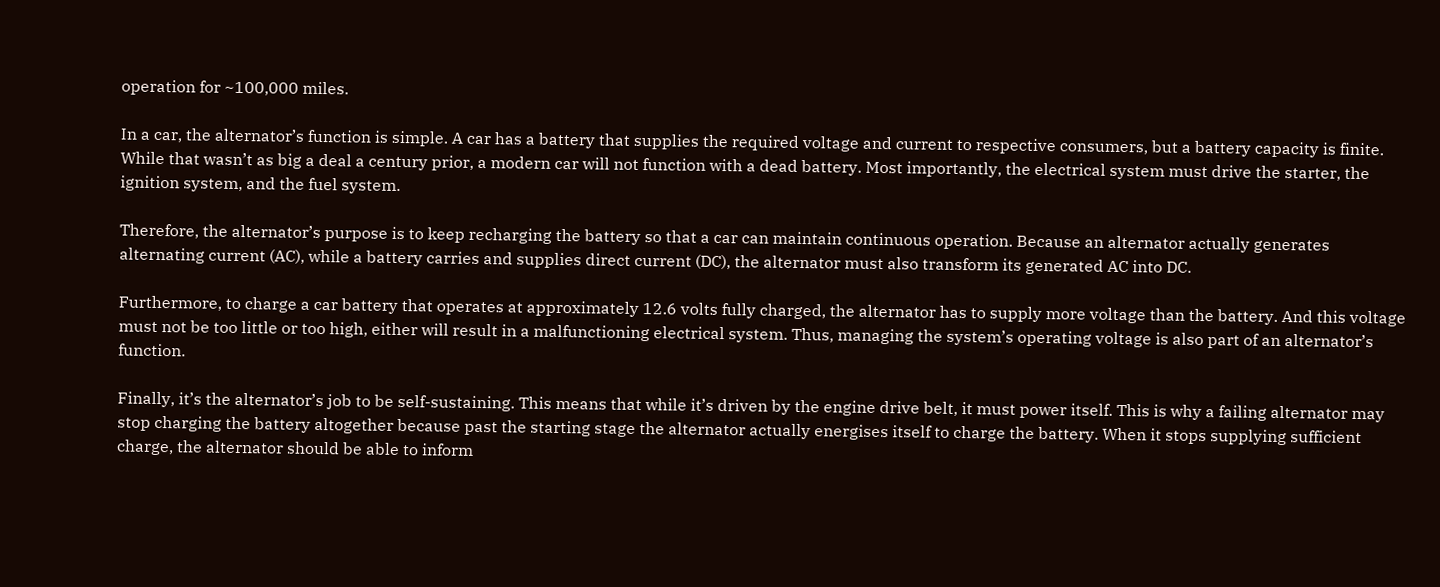operation for ~100,000 miles.

In a car, the alternator’s function is simple. A car has a battery that supplies the required voltage and current to respective consumers, but a battery capacity is finite. While that wasn’t as big a deal a century prior, a modern car will not function with a dead battery. Most importantly, the electrical system must drive the starter, the ignition system, and the fuel system.

Therefore, the alternator’s purpose is to keep recharging the battery so that a car can maintain continuous operation. Because an alternator actually generates alternating current (AC), while a battery carries and supplies direct current (DC), the alternator must also transform its generated AC into DC.

Furthermore, to charge a car battery that operates at approximately 12.6 volts fully charged, the alternator has to supply more voltage than the battery. And this voltage must not be too little or too high, either will result in a malfunctioning electrical system. Thus, managing the system’s operating voltage is also part of an alternator’s function.

Finally, it’s the alternator’s job to be self-sustaining. This means that while it’s driven by the engine drive belt, it must power itself. This is why a failing alternator may stop charging the battery altogether because past the starting stage the alternator actually energises itself to charge the battery. When it stops supplying sufficient charge, the alternator should be able to inform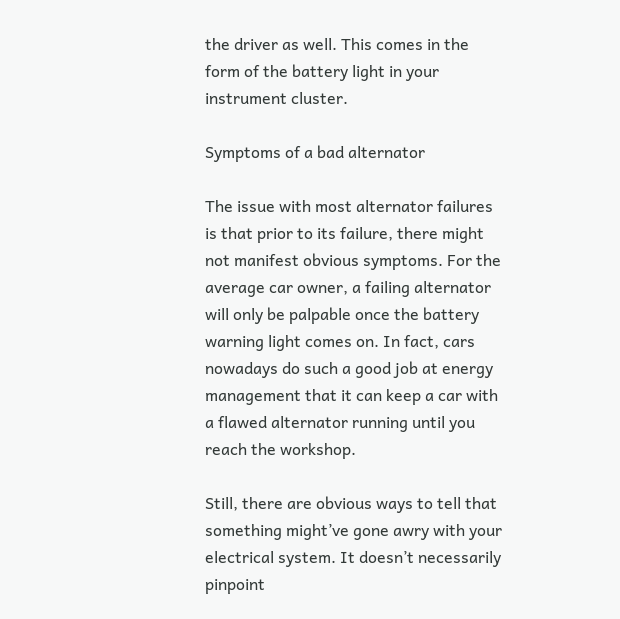the driver as well. This comes in the form of the battery light in your instrument cluster.

Symptoms of a bad alternator

The issue with most alternator failures is that prior to its failure, there might not manifest obvious symptoms. For the average car owner, a failing alternator will only be palpable once the battery warning light comes on. In fact, cars nowadays do such a good job at energy management that it can keep a car with a flawed alternator running until you reach the workshop.

Still, there are obvious ways to tell that something might’ve gone awry with your electrical system. It doesn’t necessarily pinpoint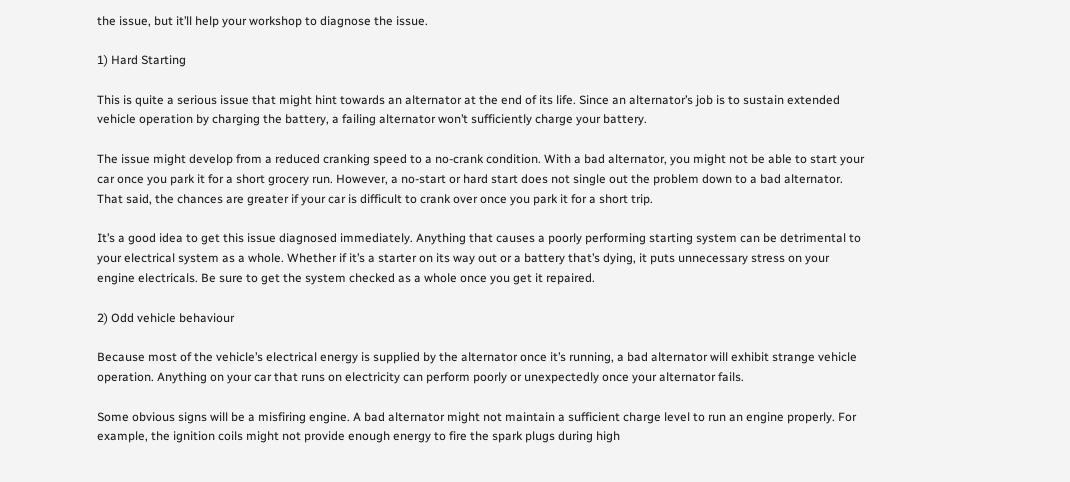the issue, but it’ll help your workshop to diagnose the issue.

1) Hard Starting

This is quite a serious issue that might hint towards an alternator at the end of its life. Since an alternator’s job is to sustain extended vehicle operation by charging the battery, a failing alternator won’t sufficiently charge your battery.

The issue might develop from a reduced cranking speed to a no-crank condition. With a bad alternator, you might not be able to start your car once you park it for a short grocery run. However, a no-start or hard start does not single out the problem down to a bad alternator. That said, the chances are greater if your car is difficult to crank over once you park it for a short trip.

It’s a good idea to get this issue diagnosed immediately. Anything that causes a poorly performing starting system can be detrimental to your electrical system as a whole. Whether if it’s a starter on its way out or a battery that’s dying, it puts unnecessary stress on your engine electricals. Be sure to get the system checked as a whole once you get it repaired.

2) Odd vehicle behaviour

Because most of the vehicle’s electrical energy is supplied by the alternator once it’s running, a bad alternator will exhibit strange vehicle operation. Anything on your car that runs on electricity can perform poorly or unexpectedly once your alternator fails.

Some obvious signs will be a misfiring engine. A bad alternator might not maintain a sufficient charge level to run an engine properly. For example, the ignition coils might not provide enough energy to fire the spark plugs during high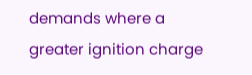demands where a greater ignition charge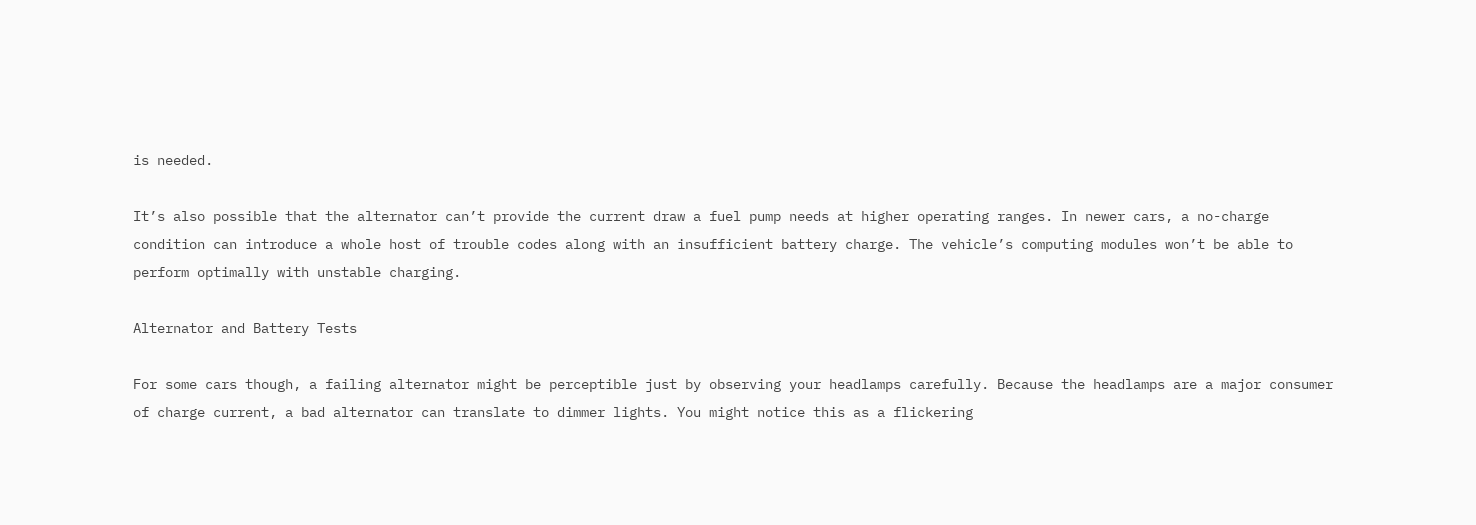is needed.

It’s also possible that the alternator can’t provide the current draw a fuel pump needs at higher operating ranges. In newer cars, a no-charge condition can introduce a whole host of trouble codes along with an insufficient battery charge. The vehicle’s computing modules won’t be able to perform optimally with unstable charging.

Alternator and Battery Tests

For some cars though, a failing alternator might be perceptible just by observing your headlamps carefully. Because the headlamps are a major consumer of charge current, a bad alternator can translate to dimmer lights. You might notice this as a flickering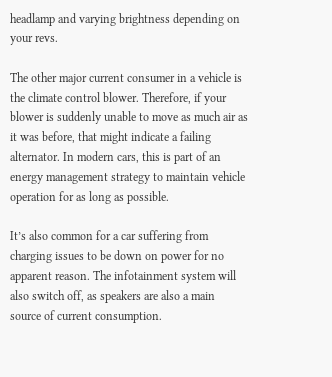headlamp and varying brightness depending on your revs.

The other major current consumer in a vehicle is the climate control blower. Therefore, if your blower is suddenly unable to move as much air as it was before, that might indicate a failing alternator. In modern cars, this is part of an energy management strategy to maintain vehicle operation for as long as possible.

It’s also common for a car suffering from charging issues to be down on power for no apparent reason. The infotainment system will also switch off, as speakers are also a main source of current consumption.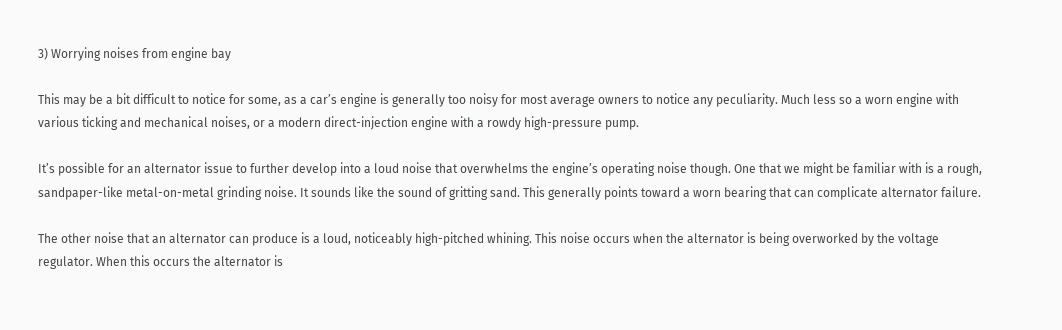3) Worrying noises from engine bay

This may be a bit difficult to notice for some, as a car’s engine is generally too noisy for most average owners to notice any peculiarity. Much less so a worn engine with various ticking and mechanical noises, or a modern direct-injection engine with a rowdy high-pressure pump.

It’s possible for an alternator issue to further develop into a loud noise that overwhelms the engine’s operating noise though. One that we might be familiar with is a rough, sandpaper-like metal-on-metal grinding noise. It sounds like the sound of gritting sand. This generally points toward a worn bearing that can complicate alternator failure.

The other noise that an alternator can produce is a loud, noticeably high-pitched whining. This noise occurs when the alternator is being overworked by the voltage regulator. When this occurs the alternator is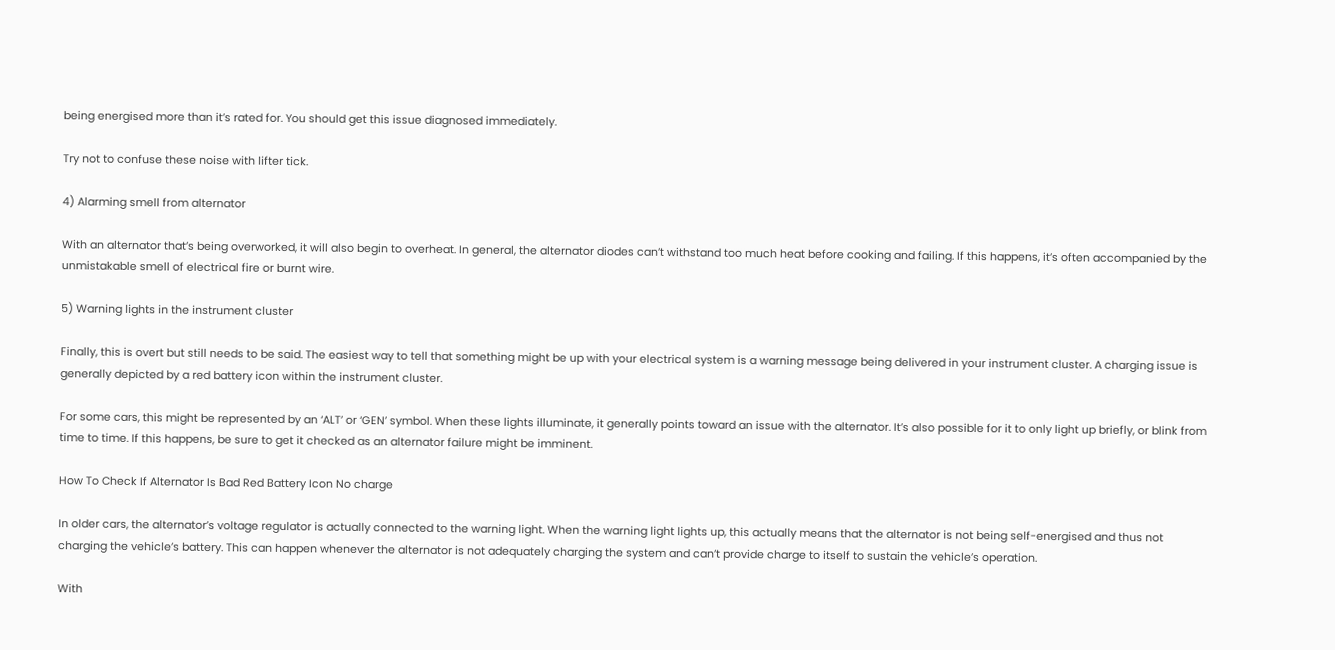being energised more than it’s rated for. You should get this issue diagnosed immediately.

Try not to confuse these noise with lifter tick.

4) Alarming smell from alternator

With an alternator that’s being overworked, it will also begin to overheat. In general, the alternator diodes can’t withstand too much heat before cooking and failing. If this happens, it’s often accompanied by the unmistakable smell of electrical fire or burnt wire.

5) Warning lights in the instrument cluster

Finally, this is overt but still needs to be said. The easiest way to tell that something might be up with your electrical system is a warning message being delivered in your instrument cluster. A charging issue is generally depicted by a red battery icon within the instrument cluster.

For some cars, this might be represented by an ‘ALT’ or ‘GEN’ symbol. When these lights illuminate, it generally points toward an issue with the alternator. It’s also possible for it to only light up briefly, or blink from time to time. If this happens, be sure to get it checked as an alternator failure might be imminent.

How To Check If Alternator Is Bad Red Battery Icon No charge

In older cars, the alternator’s voltage regulator is actually connected to the warning light. When the warning light lights up, this actually means that the alternator is not being self-energised and thus not charging the vehicle’s battery. This can happen whenever the alternator is not adequately charging the system and can’t provide charge to itself to sustain the vehicle’s operation.

With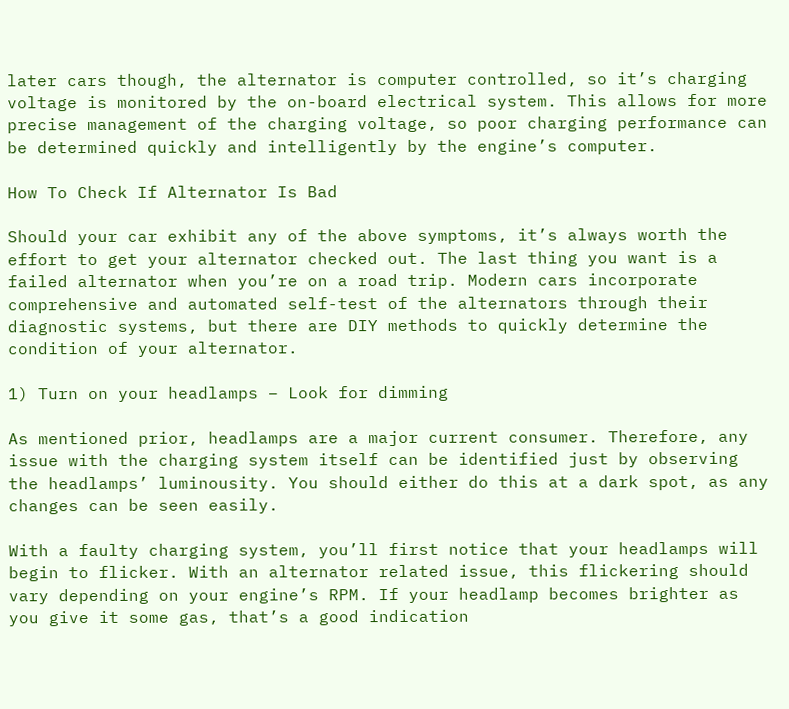later cars though, the alternator is computer controlled, so it’s charging voltage is monitored by the on-board electrical system. This allows for more precise management of the charging voltage, so poor charging performance can be determined quickly and intelligently by the engine’s computer.

How To Check If Alternator Is Bad

Should your car exhibit any of the above symptoms, it’s always worth the effort to get your alternator checked out. The last thing you want is a failed alternator when you’re on a road trip. Modern cars incorporate comprehensive and automated self-test of the alternators through their diagnostic systems, but there are DIY methods to quickly determine the condition of your alternator.

1) Turn on your headlamps – Look for dimming

As mentioned prior, headlamps are a major current consumer. Therefore, any issue with the charging system itself can be identified just by observing the headlamps’ luminousity. You should either do this at a dark spot, as any changes can be seen easily.

With a faulty charging system, you’ll first notice that your headlamps will begin to flicker. With an alternator related issue, this flickering should vary depending on your engine’s RPM. If your headlamp becomes brighter as you give it some gas, that’s a good indication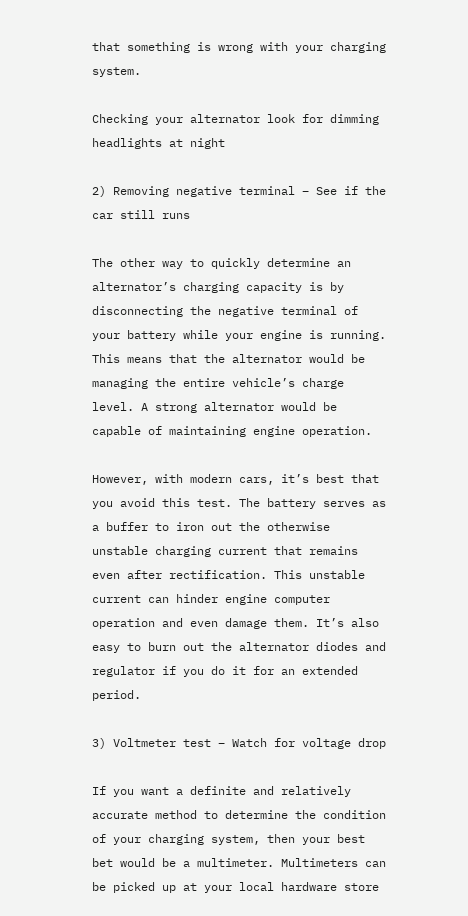that something is wrong with your charging system.

Checking your alternator look for dimming headlights at night

2) Removing negative terminal – See if the car still runs

The other way to quickly determine an alternator’s charging capacity is by disconnecting the negative terminal of your battery while your engine is running. This means that the alternator would be managing the entire vehicle’s charge level. A strong alternator would be capable of maintaining engine operation.

However, with modern cars, it’s best that you avoid this test. The battery serves as a buffer to iron out the otherwise unstable charging current that remains even after rectification. This unstable current can hinder engine computer operation and even damage them. It’s also easy to burn out the alternator diodes and regulator if you do it for an extended period.

3) Voltmeter test – Watch for voltage drop

If you want a definite and relatively accurate method to determine the condition of your charging system, then your best bet would be a multimeter. Multimeters can be picked up at your local hardware store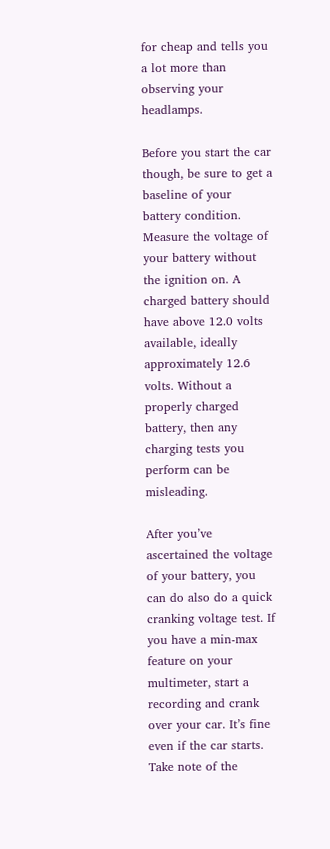for cheap and tells you a lot more than observing your headlamps.

Before you start the car though, be sure to get a baseline of your battery condition. Measure the voltage of your battery without the ignition on. A charged battery should have above 12.0 volts available, ideally approximately 12.6 volts. Without a properly charged battery, then any charging tests you perform can be misleading.

After you’ve ascertained the voltage of your battery, you can do also do a quick cranking voltage test. If you have a min-max feature on your multimeter, start a recording and crank over your car. It’s fine even if the car starts. Take note of the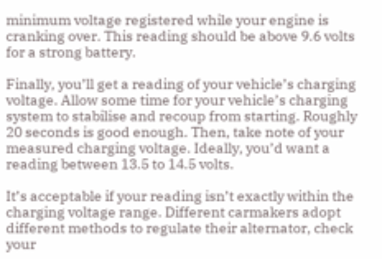minimum voltage registered while your engine is cranking over. This reading should be above 9.6 volts for a strong battery.

Finally, you’ll get a reading of your vehicle’s charging voltage. Allow some time for your vehicle’s charging system to stabilise and recoup from starting. Roughly 20 seconds is good enough. Then, take note of your measured charging voltage. Ideally, you’d want a reading between 13.5 to 14.5 volts.

It’s acceptable if your reading isn’t exactly within the charging voltage range. Different carmakers adopt different methods to regulate their alternator, check your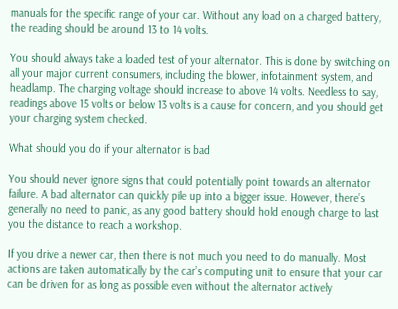manuals for the specific range of your car. Without any load on a charged battery, the reading should be around 13 to 14 volts.

You should always take a loaded test of your alternator. This is done by switching on all your major current consumers, including the blower, infotainment system, and headlamp. The charging voltage should increase to above 14 volts. Needless to say, readings above 15 volts or below 13 volts is a cause for concern, and you should get your charging system checked.

What should you do if your alternator is bad

You should never ignore signs that could potentially point towards an alternator failure. A bad alternator can quickly pile up into a bigger issue. However, there’s generally no need to panic, as any good battery should hold enough charge to last you the distance to reach a workshop.

If you drive a newer car, then there is not much you need to do manually. Most actions are taken automatically by the car’s computing unit to ensure that your car can be driven for as long as possible even without the alternator actively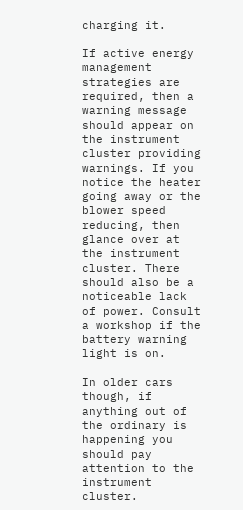charging it.

If active energy management strategies are required, then a warning message should appear on the instrument cluster providing warnings. If you notice the heater going away or the blower speed reducing, then glance over at the instrument cluster. There should also be a noticeable lack of power. Consult a workshop if the battery warning light is on.

In older cars though, if anything out of the ordinary is happening you should pay attention to the instrument cluster.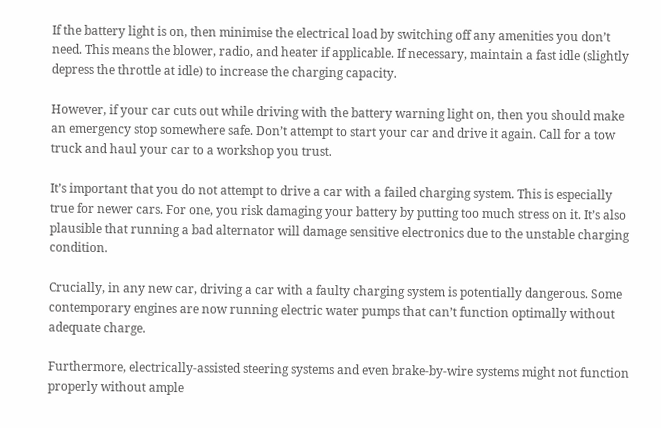If the battery light is on, then minimise the electrical load by switching off any amenities you don’t need. This means the blower, radio, and heater if applicable. If necessary, maintain a fast idle (slightly depress the throttle at idle) to increase the charging capacity.

However, if your car cuts out while driving with the battery warning light on, then you should make an emergency stop somewhere safe. Don’t attempt to start your car and drive it again. Call for a tow truck and haul your car to a workshop you trust.

It’s important that you do not attempt to drive a car with a failed charging system. This is especially true for newer cars. For one, you risk damaging your battery by putting too much stress on it. It’s also plausible that running a bad alternator will damage sensitive electronics due to the unstable charging condition.

Crucially, in any new car, driving a car with a faulty charging system is potentially dangerous. Some contemporary engines are now running electric water pumps that can’t function optimally without adequate charge.

Furthermore, electrically-assisted steering systems and even brake-by-wire systems might not function properly without ample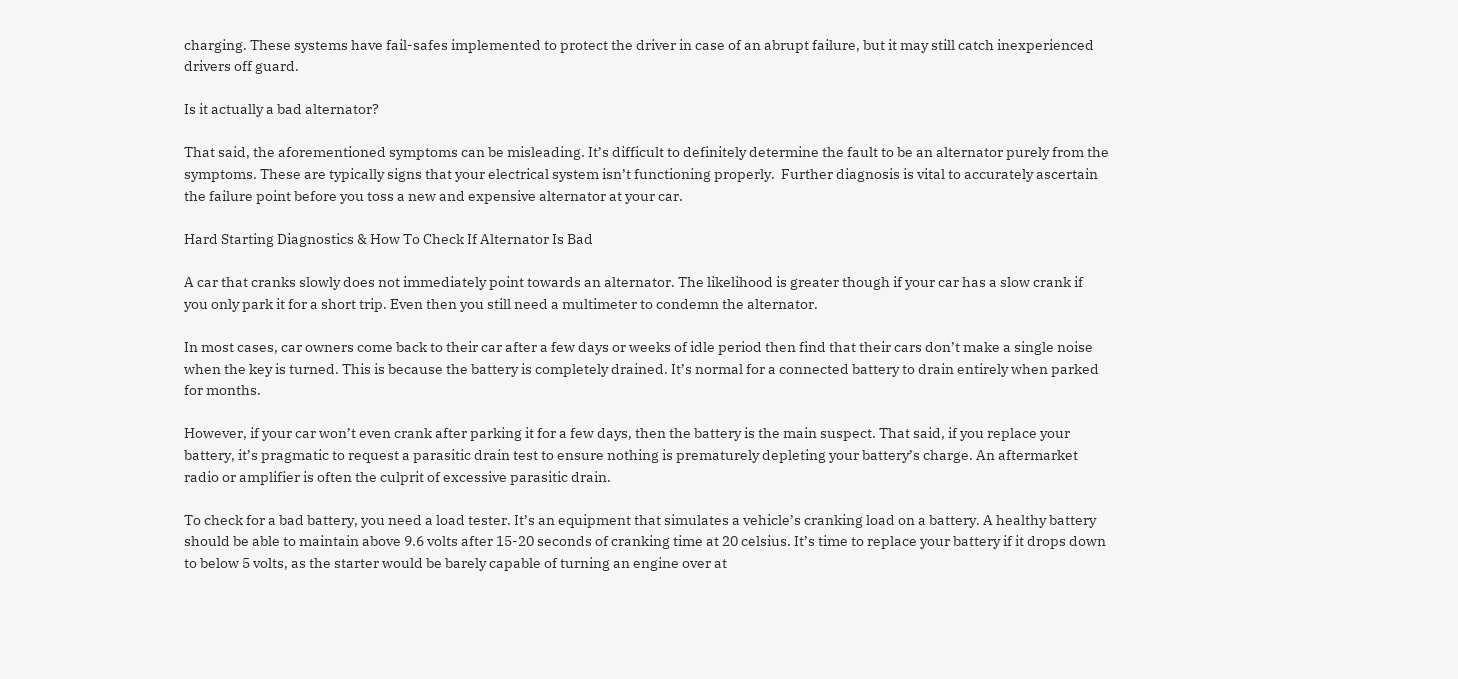charging. These systems have fail-safes implemented to protect the driver in case of an abrupt failure, but it may still catch inexperienced drivers off guard.

Is it actually a bad alternator?

That said, the aforementioned symptoms can be misleading. It’s difficult to definitely determine the fault to be an alternator purely from the symptoms. These are typically signs that your electrical system isn’t functioning properly.  Further diagnosis is vital to accurately ascertain the failure point before you toss a new and expensive alternator at your car.

Hard Starting Diagnostics & How To Check If Alternator Is Bad

A car that cranks slowly does not immediately point towards an alternator. The likelihood is greater though if your car has a slow crank if you only park it for a short trip. Even then you still need a multimeter to condemn the alternator.

In most cases, car owners come back to their car after a few days or weeks of idle period then find that their cars don’t make a single noise when the key is turned. This is because the battery is completely drained. It’s normal for a connected battery to drain entirely when parked for months.

However, if your car won’t even crank after parking it for a few days, then the battery is the main suspect. That said, if you replace your battery, it’s pragmatic to request a parasitic drain test to ensure nothing is prematurely depleting your battery’s charge. An aftermarket radio or amplifier is often the culprit of excessive parasitic drain.

To check for a bad battery, you need a load tester. It’s an equipment that simulates a vehicle’s cranking load on a battery. A healthy battery should be able to maintain above 9.6 volts after 15-20 seconds of cranking time at 20 celsius. It’s time to replace your battery if it drops down to below 5 volts, as the starter would be barely capable of turning an engine over at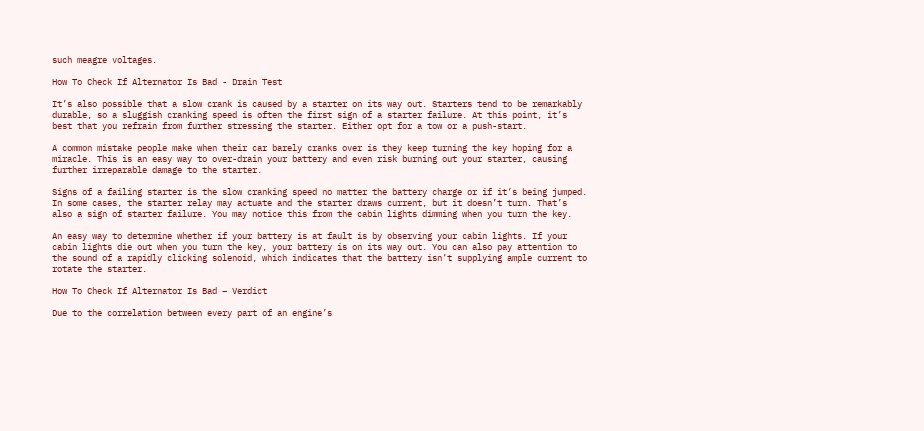such meagre voltages.

How To Check If Alternator Is Bad - Drain Test

It’s also possible that a slow crank is caused by a starter on its way out. Starters tend to be remarkably durable, so a sluggish cranking speed is often the first sign of a starter failure. At this point, it’s best that you refrain from further stressing the starter. Either opt for a tow or a push-start.

A common mistake people make when their car barely cranks over is they keep turning the key hoping for a miracle. This is an easy way to over-drain your battery and even risk burning out your starter, causing further irreparable damage to the starter.

Signs of a failing starter is the slow cranking speed no matter the battery charge or if it’s being jumped. In some cases, the starter relay may actuate and the starter draws current, but it doesn’t turn. That’s also a sign of starter failure. You may notice this from the cabin lights dimming when you turn the key.

An easy way to determine whether if your battery is at fault is by observing your cabin lights. If your cabin lights die out when you turn the key, your battery is on its way out. You can also pay attention to the sound of a rapidly clicking solenoid, which indicates that the battery isn’t supplying ample current to rotate the starter.

How To Check If Alternator Is Bad – Verdict

Due to the correlation between every part of an engine’s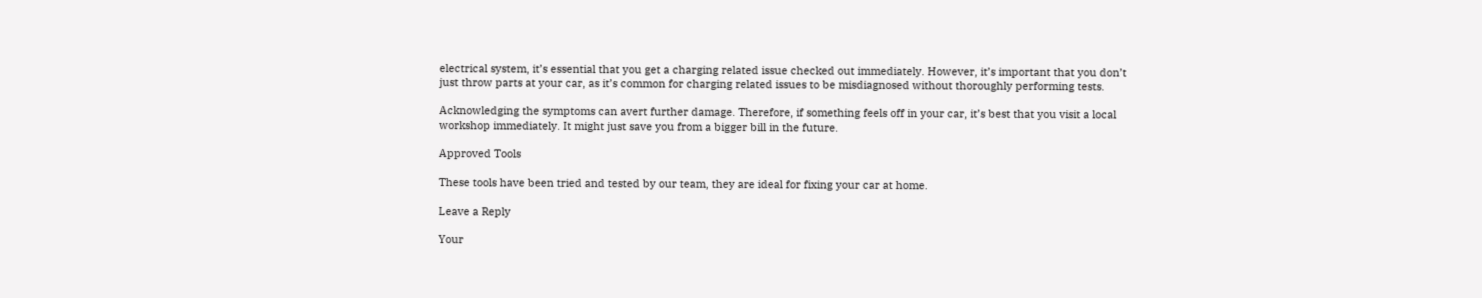electrical system, it’s essential that you get a charging related issue checked out immediately. However, it’s important that you don’t just throw parts at your car, as it’s common for charging related issues to be misdiagnosed without thoroughly performing tests.

Acknowledging the symptoms can avert further damage. Therefore, if something feels off in your car, it’s best that you visit a local workshop immediately. It might just save you from a bigger bill in the future.

Approved Tools

These tools have been tried and tested by our team, they are ideal for fixing your car at home.

Leave a Reply

Your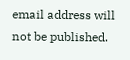email address will not be published.